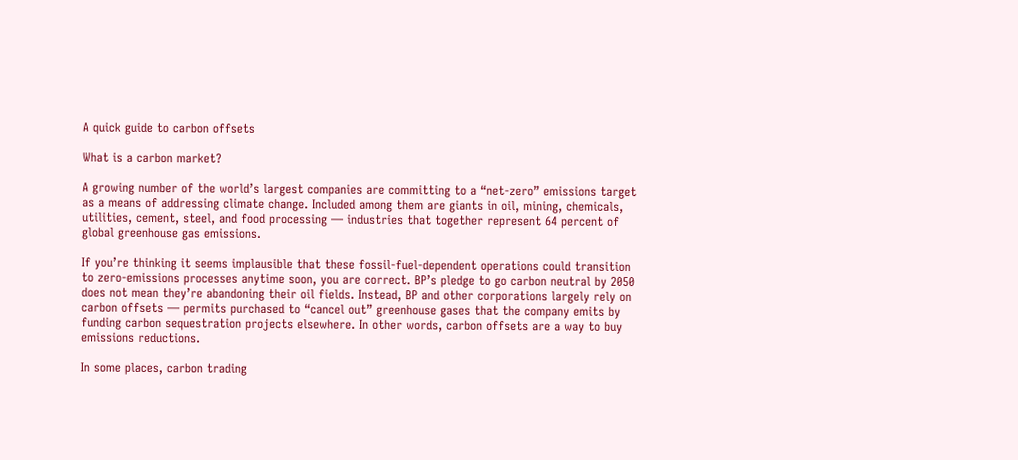A quick guide to carbon offsets

What is a carbon market?

A growing number of the world’s largest companies are committing to a “net-zero” emissions target as a means of addressing climate change. Included among them are giants in oil, mining, chemicals, utilities, cement, steel, and food processing — industries that together represent 64 percent of global greenhouse gas emissions.

If you’re thinking it seems implausible that these fossil-fuel-dependent operations could transition to zero-emissions processes anytime soon, you are correct. BP’s pledge to go carbon neutral by 2050 does not mean they’re abandoning their oil fields. Instead, BP and other corporations largely rely on carbon offsets — permits purchased to “cancel out” greenhouse gases that the company emits by funding carbon sequestration projects elsewhere. In other words, carbon offsets are a way to buy emissions reductions.

In some places, carbon trading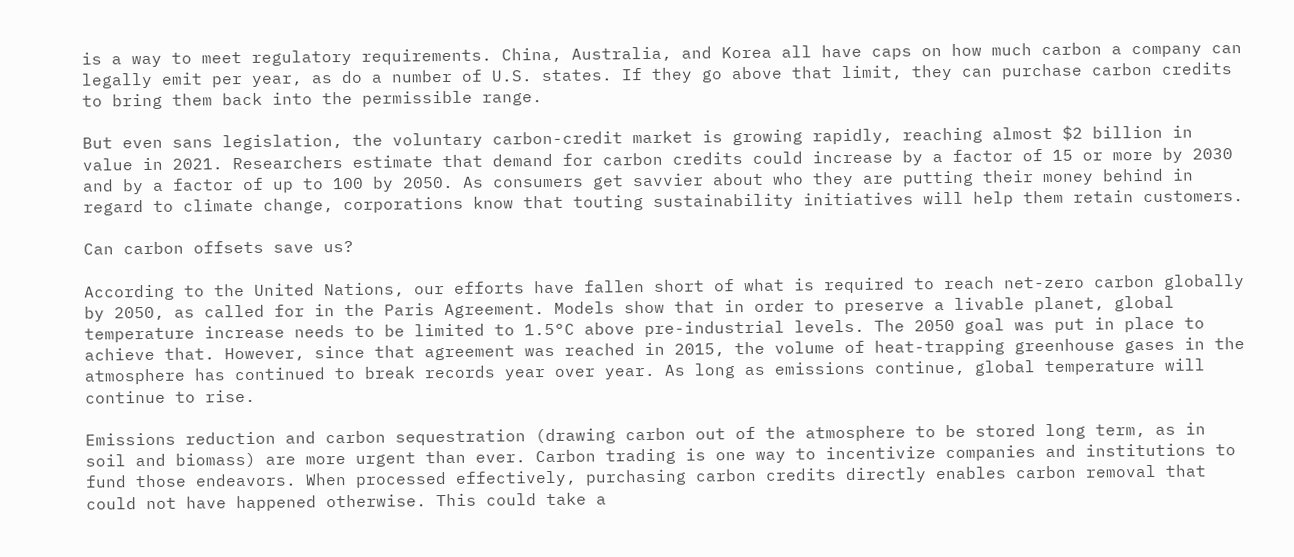is a way to meet regulatory requirements. China, Australia, and Korea all have caps on how much carbon a company can legally emit per year, as do a number of U.S. states. If they go above that limit, they can purchase carbon credits to bring them back into the permissible range.

But even sans legislation, the voluntary carbon-credit market is growing rapidly, reaching almost $2 billion in value in 2021. Researchers estimate that demand for carbon credits could increase by a factor of 15 or more by 2030 and by a factor of up to 100 by 2050. As consumers get savvier about who they are putting their money behind in regard to climate change, corporations know that touting sustainability initiatives will help them retain customers.

Can carbon offsets save us?

According to the United Nations, our efforts have fallen short of what is required to reach net-zero carbon globally by 2050, as called for in the Paris Agreement. Models show that in order to preserve a livable planet, global temperature increase needs to be limited to 1.5°C above pre-industrial levels. The 2050 goal was put in place to achieve that. However, since that agreement was reached in 2015, the volume of heat-trapping greenhouse gases in the atmosphere has continued to break records year over year. As long as emissions continue, global temperature will continue to rise.

Emissions reduction and carbon sequestration (drawing carbon out of the atmosphere to be stored long term, as in soil and biomass) are more urgent than ever. Carbon trading is one way to incentivize companies and institutions to fund those endeavors. When processed effectively, purchasing carbon credits directly enables carbon removal that could not have happened otherwise. This could take a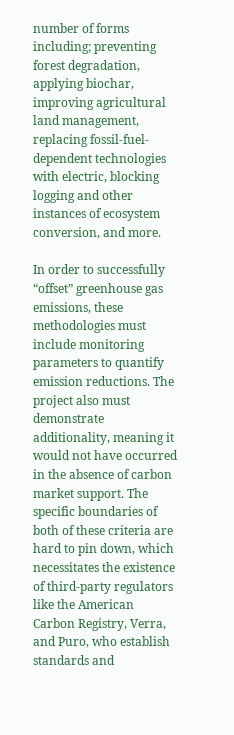number of forms including; preventing forest degradation, applying biochar, improving agricultural land management, replacing fossil-fuel-dependent technologies with electric, blocking logging and other instances of ecosystem conversion, and more.

In order to successfully “offset” greenhouse gas emissions, these methodologies must include monitoring parameters to quantify emission reductions. The project also must demonstrate additionality, meaning it would not have occurred in the absence of carbon market support. The specific boundaries of both of these criteria are hard to pin down, which necessitates the existence of third-party regulators like the American Carbon Registry, Verra, and Puro, who establish standards and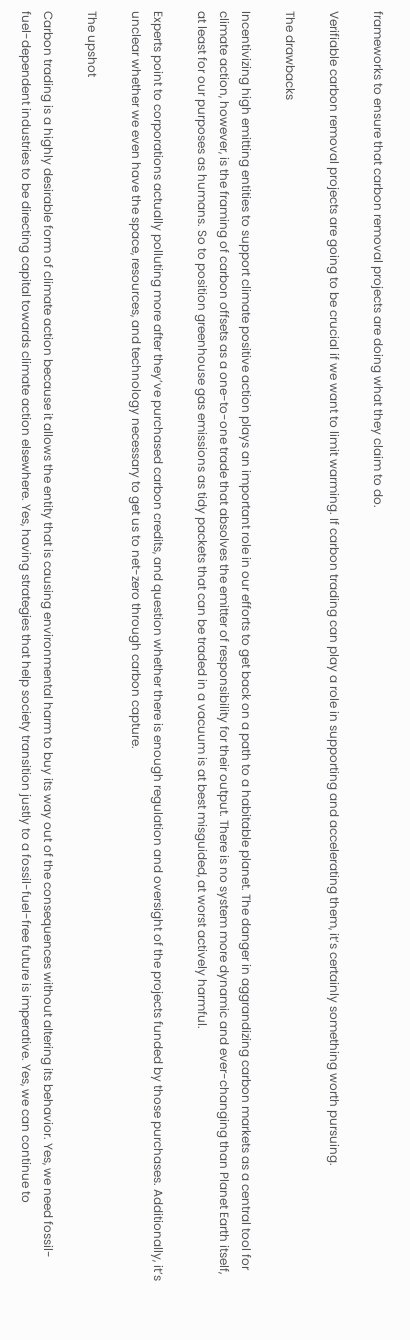frameworks to ensure that carbon removal projects are doing what they claim to do.

Verifiable carbon removal projects are going to be crucial if we want to limit warming. If carbon trading can play a role in supporting and accelerating them, it’s certainly something worth pursuing.

The drawbacks

Incentivizing high emitting entities to support climate positive action plays an important role in our efforts to get back on a path to a habitable planet. The danger in aggrandizing carbon markets as a central tool for climate action, however, is the framing of carbon offsets as a one-to-one trade that absolves the emitter of responsibility for their output. There is no system more dynamic and ever-changing than Planet Earth itself, at least for our purposes as humans. So to position greenhouse gas emissions as tidy packets that can be traded in a vacuum is at best misguided, at worst actively harmful.

Experts point to corporations actually polluting more after they’ve purchased carbon credits, and question whether there is enough regulation and oversight of the projects funded by those purchases. Additionally, it’s unclear whether we even have the space, resources, and technology necessary to get us to net-zero through carbon capture.

The upshot

Carbon trading is a highly desirable form of climate action because it allows the entity that is causing environmental harm to buy its way out of the consequences without altering its behavior. Yes, we need fossil-fuel-dependent industries to be directing capital towards climate action elsewhere. Yes, having strategies that help society transition justly to a fossil-fuel-free future is imperative. Yes, we can continue to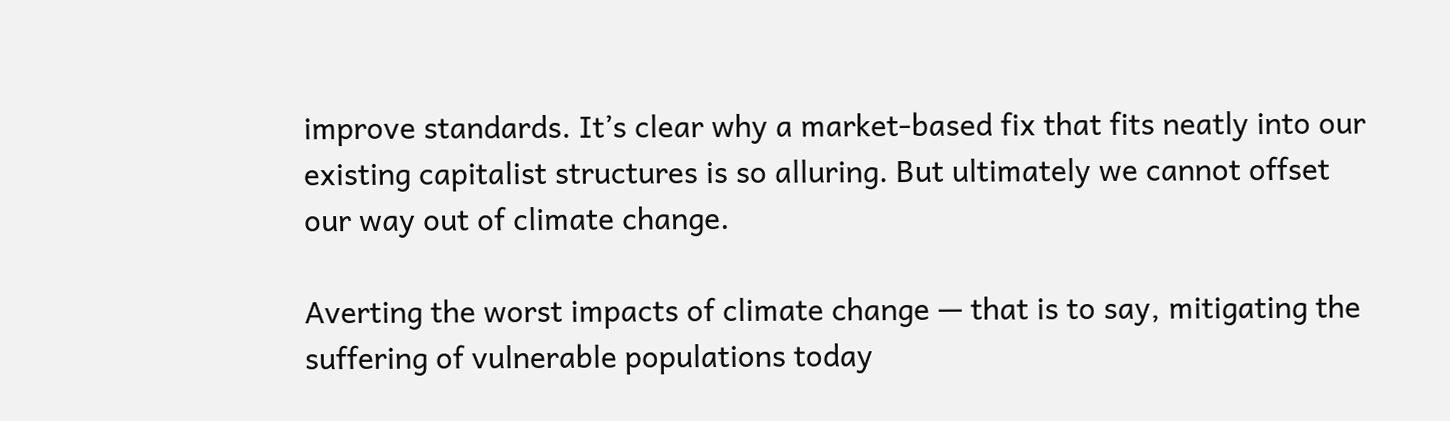improve standards. It’s clear why a market-based fix that fits neatly into our existing capitalist structures is so alluring. But ultimately we cannot offset our way out of climate change.

Averting the worst impacts of climate change — that is to say, mitigating the suffering of vulnerable populations today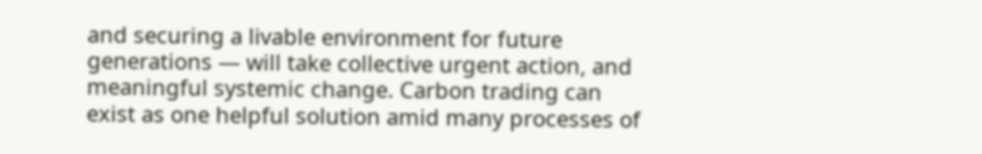and securing a livable environment for future generations — will take collective urgent action, and meaningful systemic change. Carbon trading can exist as one helpful solution amid many processes of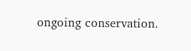ongoing conservation.